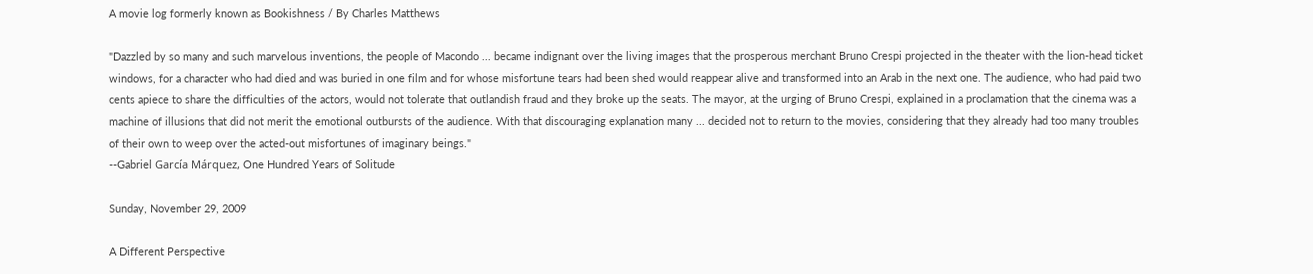A movie log formerly known as Bookishness / By Charles Matthews

"Dazzled by so many and such marvelous inventions, the people of Macondo ... became indignant over the living images that the prosperous merchant Bruno Crespi projected in the theater with the lion-head ticket windows, for a character who had died and was buried in one film and for whose misfortune tears had been shed would reappear alive and transformed into an Arab in the next one. The audience, who had paid two cents apiece to share the difficulties of the actors, would not tolerate that outlandish fraud and they broke up the seats. The mayor, at the urging of Bruno Crespi, explained in a proclamation that the cinema was a machine of illusions that did not merit the emotional outbursts of the audience. With that discouraging explanation many ... decided not to return to the movies, considering that they already had too many troubles of their own to weep over the acted-out misfortunes of imaginary beings."
--Gabriel García Márquez, One Hundred Years of Solitude

Sunday, November 29, 2009

A Different Perspective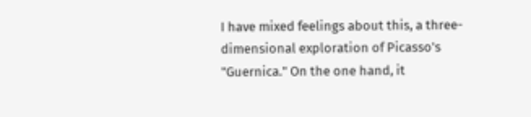I have mixed feelings about this, a three-dimensional exploration of Picasso's "Guernica." On the one hand, it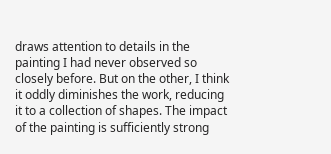draws attention to details in the painting I had never observed so closely before. But on the other, I think it oddly diminishes the work, reducing it to a collection of shapes. The impact of the painting is sufficiently strong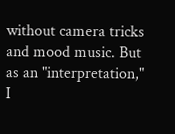without camera tricks and mood music. But as an "interpretation," I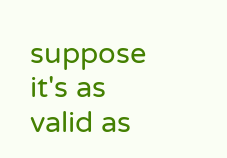suppose it's as valid as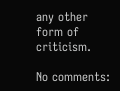any other form of criticism.

No comments: